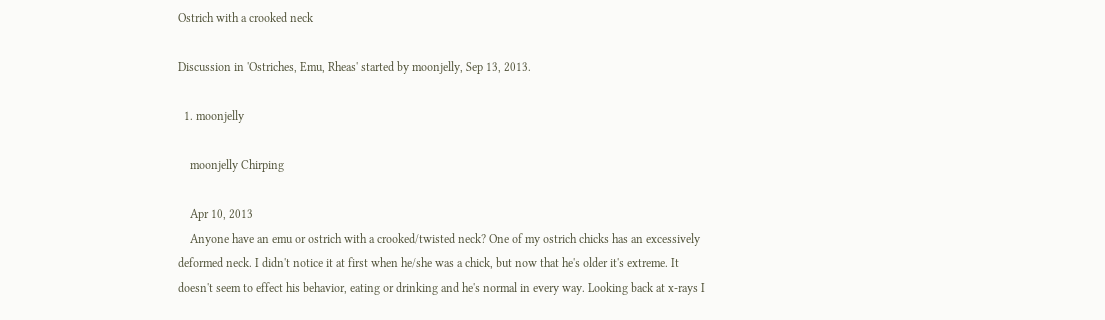Ostrich with a crooked neck

Discussion in 'Ostriches, Emu, Rheas' started by moonjelly, Sep 13, 2013.

  1. moonjelly

    moonjelly Chirping

    Apr 10, 2013
    Anyone have an emu or ostrich with a crooked/twisted neck? One of my ostrich chicks has an excessively deformed neck. I didn't notice it at first when he/she was a chick, but now that he's older it's extreme. It doesn't seem to effect his behavior, eating or drinking and he's normal in every way. Looking back at x-rays I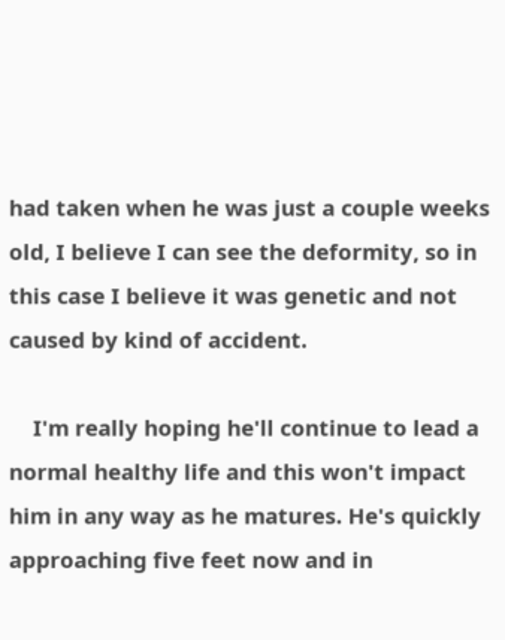had taken when he was just a couple weeks old, I believe I can see the deformity, so in this case I believe it was genetic and not caused by kind of accident.

    I'm really hoping he'll continue to lead a normal healthy life and this won't impact him in any way as he matures. He's quickly approaching five feet now and in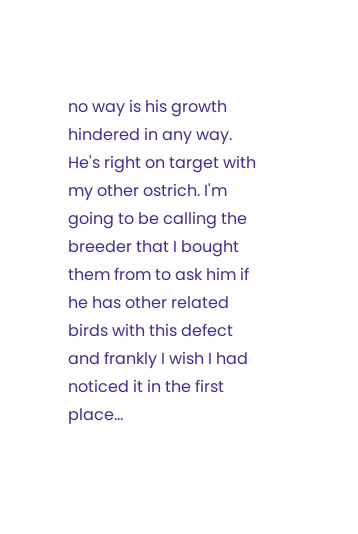no way is his growth hindered in any way. He's right on target with my other ostrich. I'm going to be calling the breeder that I bought them from to ask him if he has other related birds with this defect and frankly I wish I had noticed it in the first place...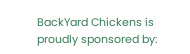BackYard Chickens is proudly sponsored by: